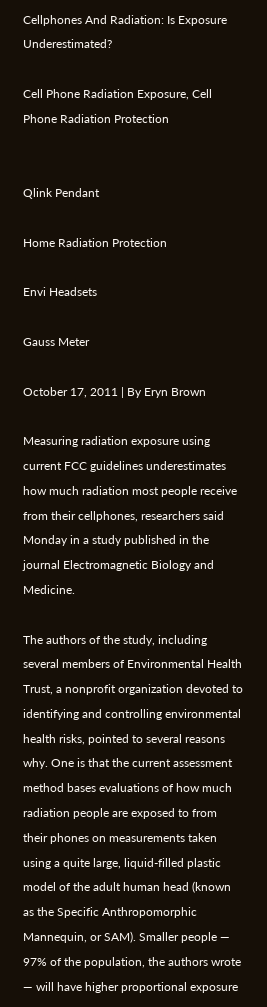Cellphones And Radiation: Is Exposure Underestimated?

Cell Phone Radiation Exposure, Cell Phone Radiation Protection


Qlink Pendant

Home Radiation Protection

Envi Headsets

Gauss Meter

October 17, 2011 | By Eryn Brown

Measuring radiation exposure using current FCC guidelines underestimates how much radiation most people receive from their cellphones, researchers said Monday in a study published in the journal Electromagnetic Biology and Medicine.

The authors of the study, including several members of Environmental Health Trust, a nonprofit organization devoted to identifying and controlling environmental health risks, pointed to several reasons why. One is that the current assessment method bases evaluations of how much radiation people are exposed to from their phones on measurements taken using a quite large, liquid-filled plastic model of the adult human head (known as the Specific Anthropomorphic Mannequin, or SAM). Smaller people — 97% of the population, the authors wrote — will have higher proportional exposure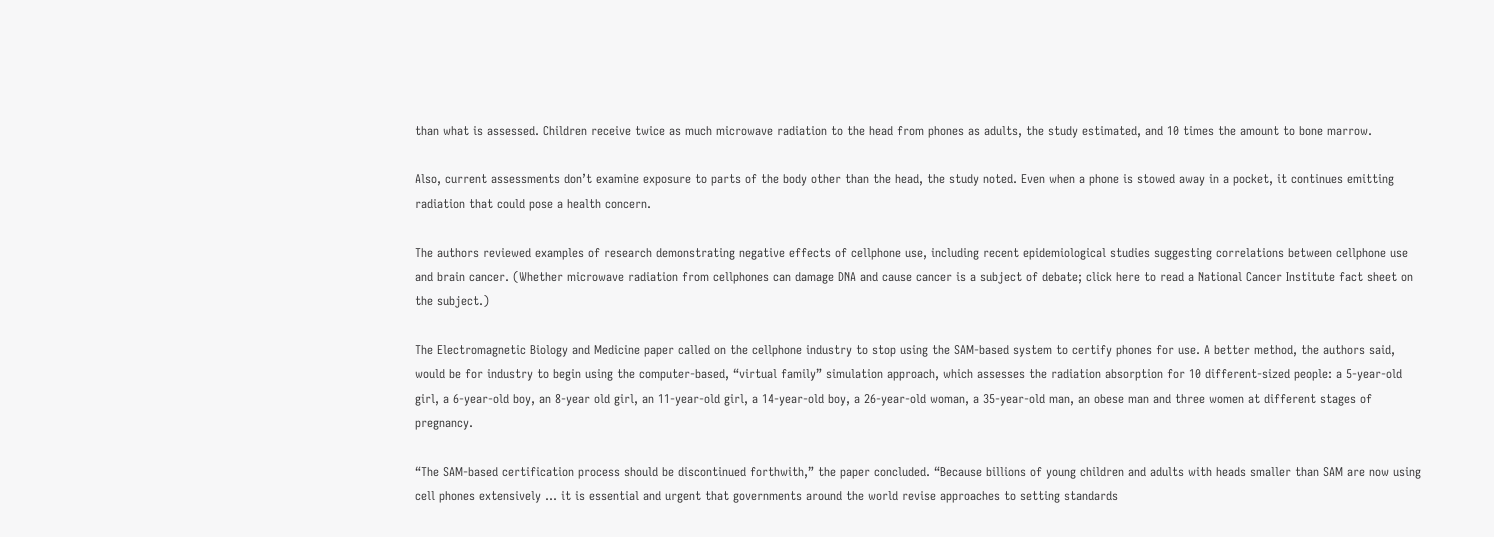than what is assessed. Children receive twice as much microwave radiation to the head from phones as adults, the study estimated, and 10 times the amount to bone marrow.

Also, current assessments don’t examine exposure to parts of the body other than the head, the study noted. Even when a phone is stowed away in a pocket, it continues emitting radiation that could pose a health concern.

The authors reviewed examples of research demonstrating negative effects of cellphone use, including recent epidemiological studies suggesting correlations between cellphone use and brain cancer. (Whether microwave radiation from cellphones can damage DNA and cause cancer is a subject of debate; click here to read a National Cancer Institute fact sheet on the subject.)

The Electromagnetic Biology and Medicine paper called on the cellphone industry to stop using the SAM-based system to certify phones for use. A better method, the authors said, would be for industry to begin using the computer-based, “virtual family” simulation approach, which assesses the radiation absorption for 10 different-sized people: a 5-year-old girl, a 6-year-old boy, an 8-year old girl, an 11-year-old girl, a 14-year-old boy, a 26-year-old woman, a 35-year-old man, an obese man and three women at different stages of pregnancy.

“The SAM-based certification process should be discontinued forthwith,” the paper concluded. “Because billions of young children and adults with heads smaller than SAM are now using cell phones extensively … it is essential and urgent that governments around the world revise approaches to setting standards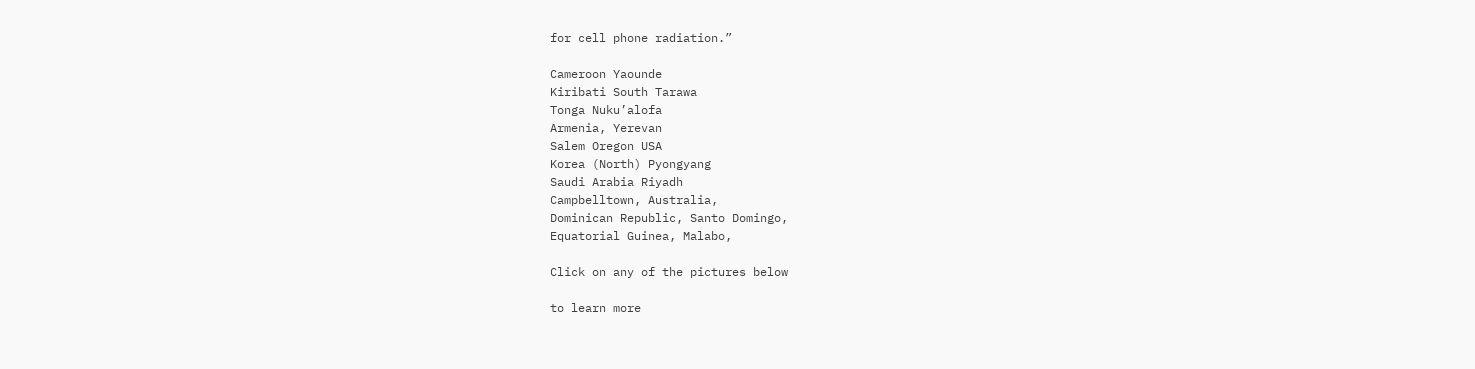for cell phone radiation.”

Cameroon Yaounde
Kiribati South Tarawa
Tonga Nuku’alofa
Armenia, Yerevan
Salem Oregon USA
Korea (North) Pyongyang
Saudi Arabia Riyadh
Campbelltown, Australia,
Dominican Republic, Santo Domingo,
Equatorial Guinea, Malabo,

Click on any of the pictures below

to learn more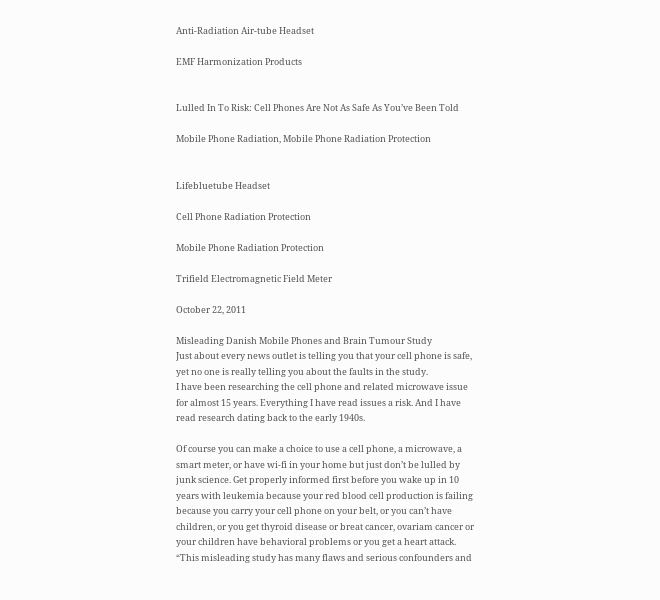Anti-Radiation Air-tube Headset

EMF Harmonization Products


Lulled In To Risk: Cell Phones Are Not As Safe As You’ve Been Told

Mobile Phone Radiation, Mobile Phone Radiation Protection


Lifebluetube Headset

Cell Phone Radiation Protection

Mobile Phone Radiation Protection

Trifield Electromagnetic Field Meter

October 22, 2011

Misleading Danish Mobile Phones and Brain Tumour Study
Just about every news outlet is telling you that your cell phone is safe, yet no one is really telling you about the faults in the study.
I have been researching the cell phone and related microwave issue for almost 15 years. Everything I have read issues a risk. And I have read research dating back to the early 1940s.

Of course you can make a choice to use a cell phone, a microwave, a smart meter, or have wi-fi in your home but just don’t be lulled by junk science. Get properly informed first before you wake up in 10 years with leukemia because your red blood cell production is failing because you carry your cell phone on your belt, or you can’t have children, or you get thyroid disease or breat cancer, ovariam cancer or your children have behavioral problems or you get a heart attack.
“This misleading study has many flaws and serious confounders and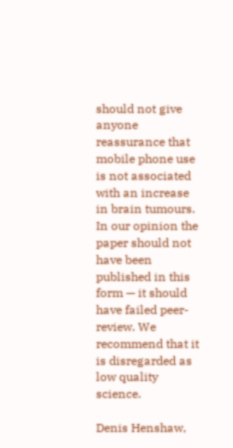should not give anyone reassurance that mobile phone use is not associated with an increase in brain tumours. In our opinion the paper should not have been published in this form — it should have failed peer-review. We recommend that it is disregarded as low quality science.

Denis Henshaw,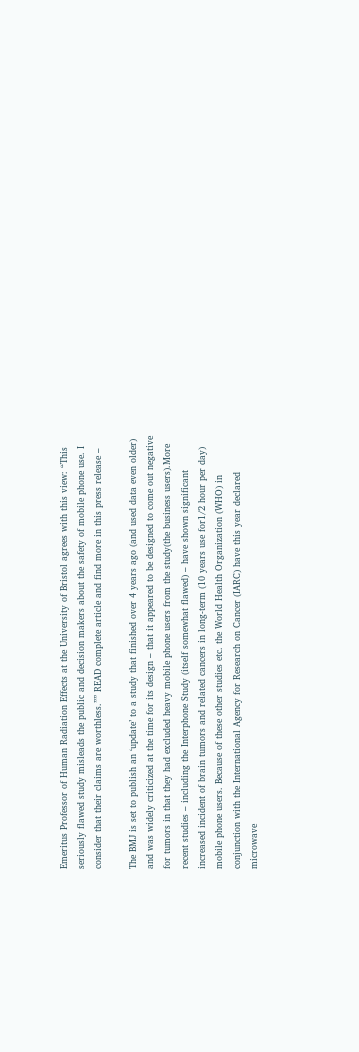Emeritus Professor of Human Radiation Effects at the University of Bristol agrees with this view: “This seriously flawed study misleads the public and decision makers about the safety of mobile phone use. I consider that their claims are worthless.”” READ complete article and find more in this press release –

The BMJ is set to publish an ‘update’ to a study that finished over 4 years ago (and used data even older) and was widely criticized at the time for its design – that it appeared to be designed to come out negative for tumors in that they had excluded heavy mobile phone users from the study(the business users).More recent studies – including the Interphone Study (itself somewhat flawed) – have shown significant increased incident of brain tumors and related cancers in long-term (10 years use for1/2 hour per day) mobile phone users. Because of these other studies etc. the World Health Organization (WHO) in conjunction with the International Agency for Research on Cancer (IARC) have this year declared microwave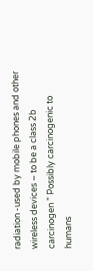radiation -used by mobile phones and other wireless devices – to be a class 2b carcinogen ” Possibly carcinogenic to humans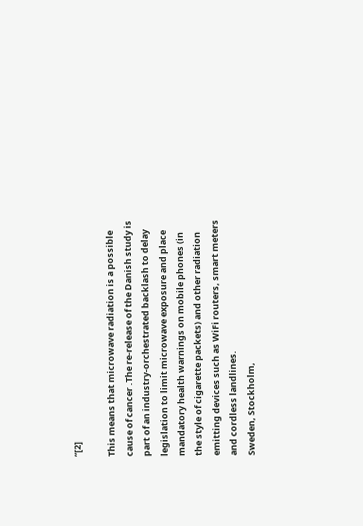“[2]

This means that microwave radiation is a possible cause of cancer .The re-release of the Danish study is part of an industry-orchestrated backlash to delay legislation to limit microwave exposure and place mandatory health warnings on mobile phones (in the style of cigarette packets) and other radiation emitting devices such as WiFi routers, smart meters and cordless landlines.
Sweden, Stockholm,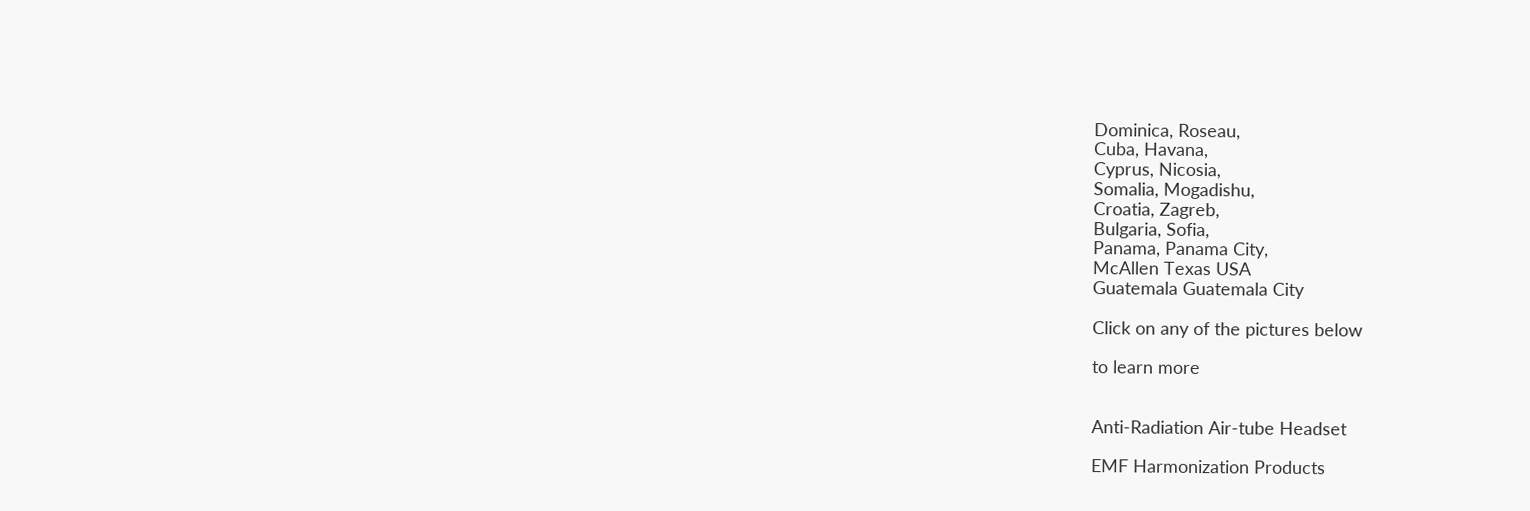Dominica, Roseau,
Cuba, Havana,
Cyprus, Nicosia,
Somalia, Mogadishu,
Croatia, Zagreb,
Bulgaria, Sofia,
Panama, Panama City,
McAllen Texas USA
Guatemala Guatemala City

Click on any of the pictures below

to learn more


Anti-Radiation Air-tube Headset

EMF Harmonization Products